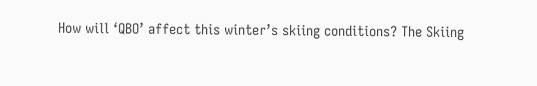How will ‘QBO’ affect this winter’s skiing conditions? The Skiing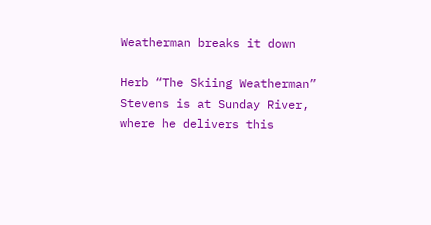Weatherman breaks it down

Herb “The Skiing Weatherman” Stevens is at Sunday River, where he delivers this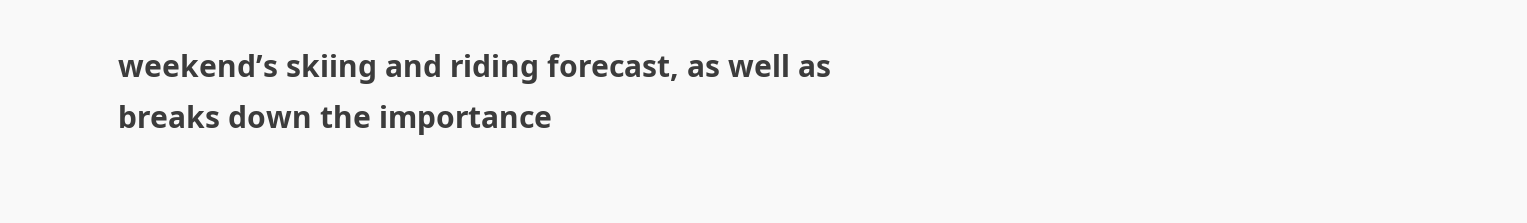weekend’s skiing and riding forecast, as well as breaks down the importance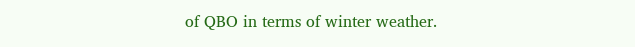of QBO in terms of winter weather.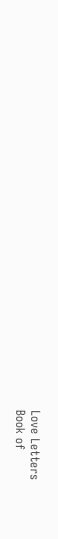Love Letters
Book of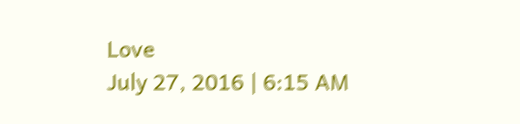Love
July 27, 2016 | 6:15 AM